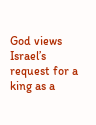God views Israel’s request for a king as a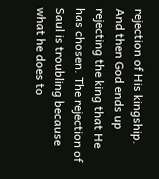rejection of His kingship. And then God ends up rejecting the king that He has chosen. The rejection of Saul is troubling because what he does to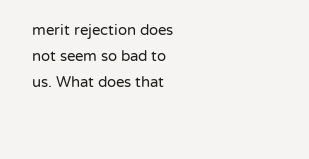merit rejection does not seem so bad to us. What does that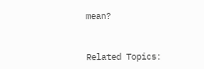mean?


Related Topics: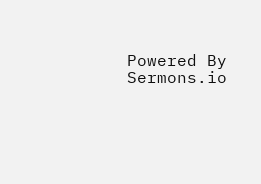Powered By Sermons.io